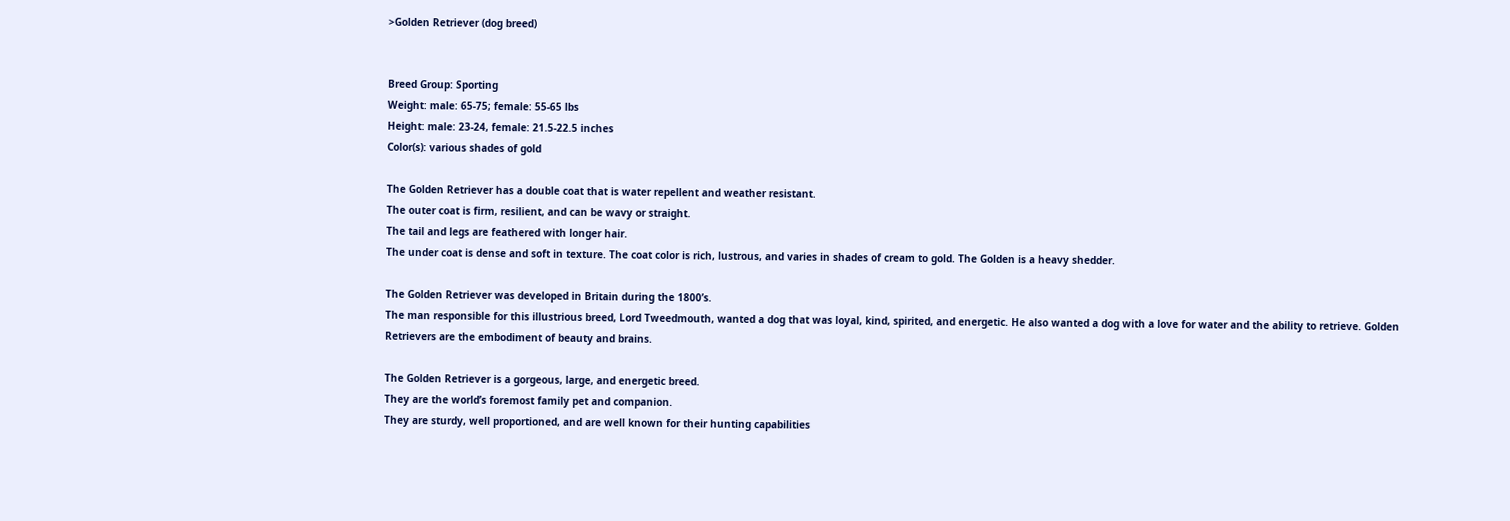>Golden Retriever (dog breed)


Breed Group: Sporting
Weight: male: 65-75; female: 55-65 lbs
Height: male: 23-24, female: 21.5-22.5 inches
Color(s): various shades of gold

The Golden Retriever has a double coat that is water repellent and weather resistant.
The outer coat is firm, resilient, and can be wavy or straight.
The tail and legs are feathered with longer hair.
The under coat is dense and soft in texture. The coat color is rich, lustrous, and varies in shades of cream to gold. The Golden is a heavy shedder.

The Golden Retriever was developed in Britain during the 1800’s.
The man responsible for this illustrious breed, Lord Tweedmouth, wanted a dog that was loyal, kind, spirited, and energetic. He also wanted a dog with a love for water and the ability to retrieve. Golden Retrievers are the embodiment of beauty and brains.

The Golden Retriever is a gorgeous, large, and energetic breed.
They are the world’s foremost family pet and companion.
They are sturdy, well proportioned, and are well known for their hunting capabilities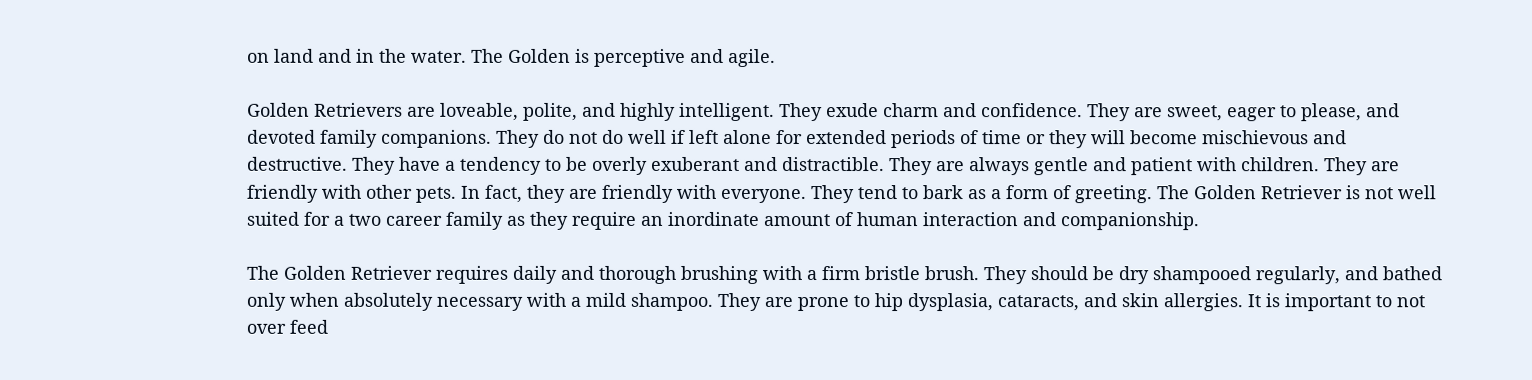on land and in the water. The Golden is perceptive and agile.

Golden Retrievers are loveable, polite, and highly intelligent. They exude charm and confidence. They are sweet, eager to please, and devoted family companions. They do not do well if left alone for extended periods of time or they will become mischievous and destructive. They have a tendency to be overly exuberant and distractible. They are always gentle and patient with children. They are friendly with other pets. In fact, they are friendly with everyone. They tend to bark as a form of greeting. The Golden Retriever is not well suited for a two career family as they require an inordinate amount of human interaction and companionship.

The Golden Retriever requires daily and thorough brushing with a firm bristle brush. They should be dry shampooed regularly, and bathed only when absolutely necessary with a mild shampoo. They are prone to hip dysplasia, cataracts, and skin allergies. It is important to not over feed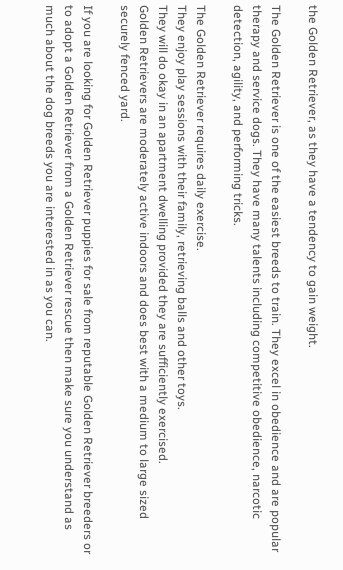the Golden Retriever, as they have a tendency to gain weight.

The Golden Retriever is one of the easiest breeds to train. They excel in obedience and are popular therapy and service dogs. They have many talents including competitive obedience, narcotic detection, agility, and performing tricks.

The Golden Retriever requires daily exercise.
They enjoy play sessions with their family, retrieving balls and other toys.
They will do okay in an apartment dwelling provided they are sufficiently exercised.
Golden Retrievers are moderately active indoors and does best with a medium to large sized securely fenced yard.

If you are looking for Golden Retriever puppies for sale from reputable Golden Retriever breeders or to adopt a Golden Retriever from a Golden Retriever rescue then make sure you understand as much about the dog breeds you are interested in as you can.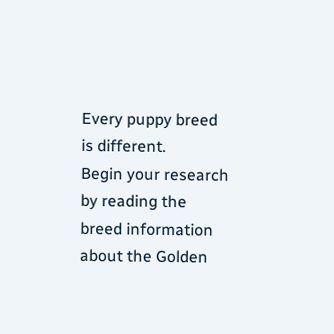Every puppy breed is different.
Begin your research by reading the breed information about the Golden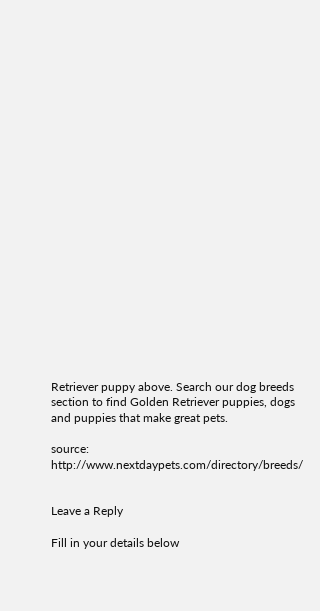Retriever puppy above. Search our dog breeds section to find Golden Retriever puppies, dogs and puppies that make great pets.

source: http://www.nextdaypets.com/directory/breeds/


Leave a Reply

Fill in your details below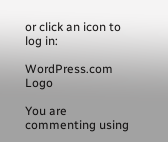or click an icon to log in:

WordPress.com Logo

You are commenting using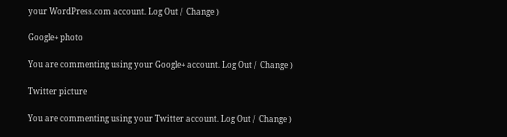your WordPress.com account. Log Out /  Change )

Google+ photo

You are commenting using your Google+ account. Log Out /  Change )

Twitter picture

You are commenting using your Twitter account. Log Out /  Change )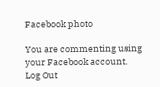Facebook photo

You are commenting using your Facebook account. Log Out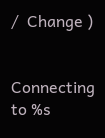/  Change )


Connecting to %s